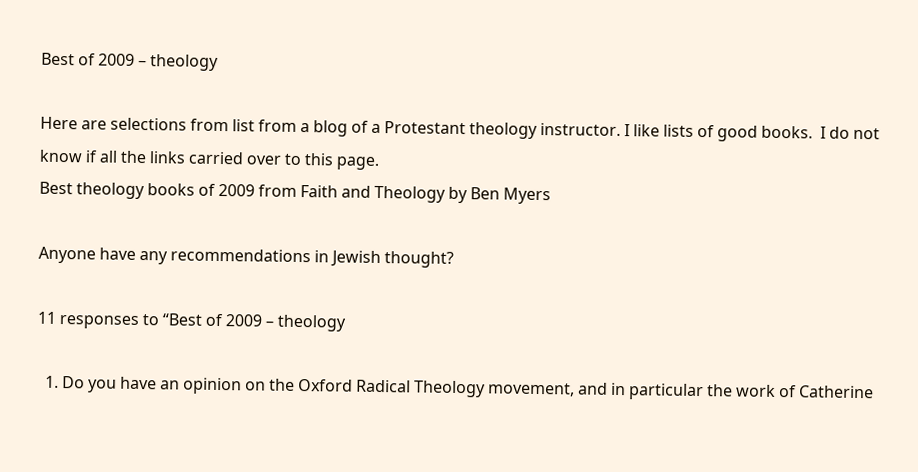Best of 2009 – theology

Here are selections from list from a blog of a Protestant theology instructor. I like lists of good books.  I do not know if all the links carried over to this page.
Best theology books of 2009 from Faith and Theology by Ben Myers

Anyone have any recommendations in Jewish thought?

11 responses to “Best of 2009 – theology

  1. Do you have an opinion on the Oxford Radical Theology movement, and in particular the work of Catherine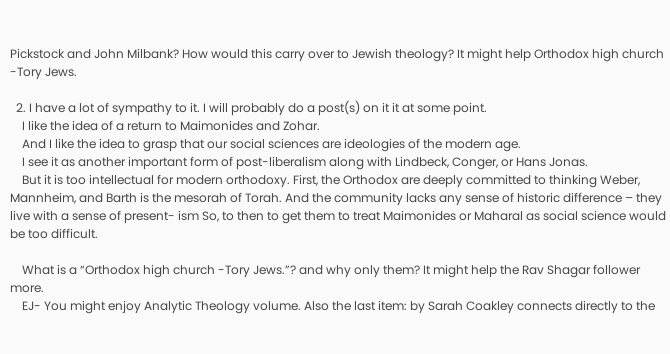Pickstock and John Milbank? How would this carry over to Jewish theology? It might help Orthodox high church -Tory Jews.

  2. I have a lot of sympathy to it. I will probably do a post(s) on it it at some point.
    I like the idea of a return to Maimonides and Zohar.
    And I like the idea to grasp that our social sciences are ideologies of the modern age.
    I see it as another important form of post-liberalism along with Lindbeck, Conger, or Hans Jonas.
    But it is too intellectual for modern orthodoxy. First, the Orthodox are deeply committed to thinking Weber, Mannheim, and Barth is the mesorah of Torah. And the community lacks any sense of historic difference – they live with a sense of present- ism So, to then to get them to treat Maimonides or Maharal as social science would be too difficult.

    What is a “Orthodox high church -Tory Jews.”? and why only them? It might help the Rav Shagar follower more.
    EJ- You might enjoy Analytic Theology volume. Also the last item: by Sarah Coakley connects directly to the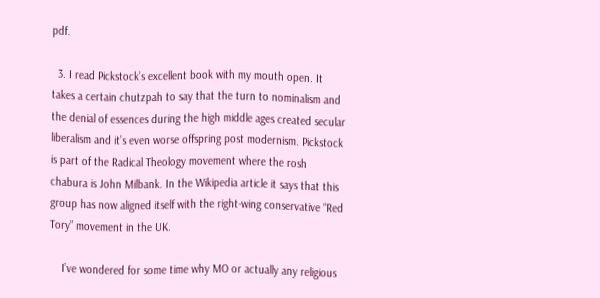pdf.

  3. I read Pickstock’s excellent book with my mouth open. It takes a certain chutzpah to say that the turn to nominalism and the denial of essences during the high middle ages created secular liberalism and it’s even worse offspring post modernism. Pickstock is part of the Radical Theology movement where the rosh chabura is John Milbank. In the Wikipedia article it says that this group has now aligned itself with the right-wing conservative “Red Tory” movement in the UK.

    I’ve wondered for some time why MO or actually any religious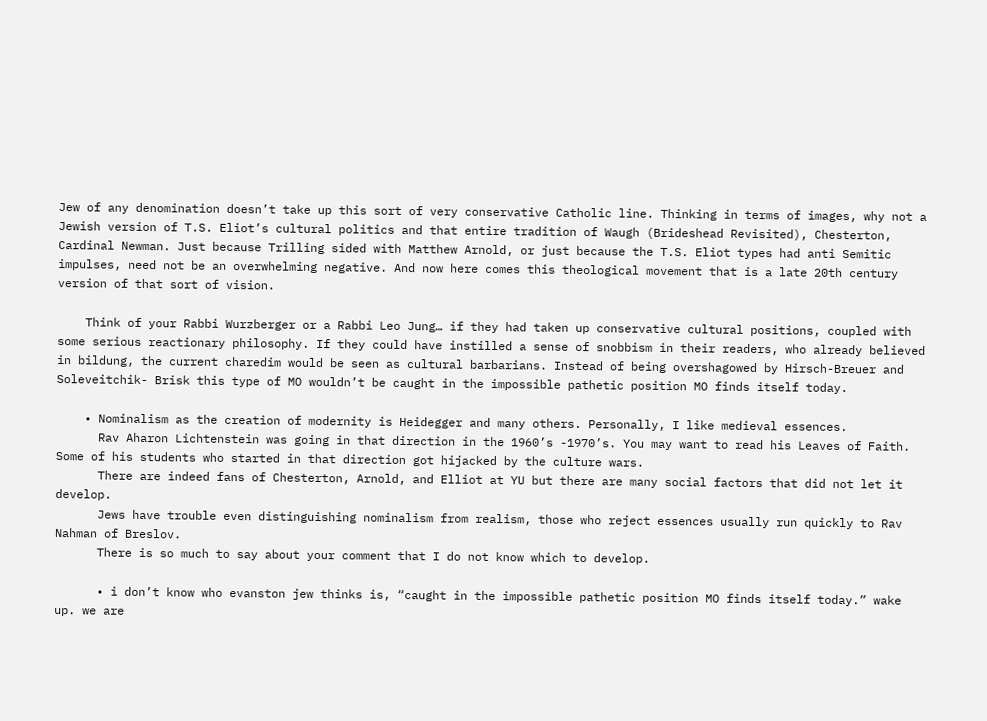Jew of any denomination doesn’t take up this sort of very conservative Catholic line. Thinking in terms of images, why not a Jewish version of T.S. Eliot’s cultural politics and that entire tradition of Waugh (Brideshead Revisited), Chesterton, Cardinal Newman. Just because Trilling sided with Matthew Arnold, or just because the T.S. Eliot types had anti Semitic impulses, need not be an overwhelming negative. And now here comes this theological movement that is a late 20th century version of that sort of vision.

    Think of your Rabbi Wurzberger or a Rabbi Leo Jung… if they had taken up conservative cultural positions, coupled with some serious reactionary philosophy. If they could have instilled a sense of snobbism in their readers, who already believed in bildung, the current charedim would be seen as cultural barbarians. Instead of being overshagowed by Hirsch-Breuer and Soleveitchik- Brisk this type of MO wouldn’t be caught in the impossible pathetic position MO finds itself today.

    • Nominalism as the creation of modernity is Heidegger and many others. Personally, I like medieval essences.
      Rav Aharon Lichtenstein was going in that direction in the 1960’s -1970’s. You may want to read his Leaves of Faith. Some of his students who started in that direction got hijacked by the culture wars.
      There are indeed fans of Chesterton, Arnold, and Elliot at YU but there are many social factors that did not let it develop.
      Jews have trouble even distinguishing nominalism from realism, those who reject essences usually run quickly to Rav Nahman of Breslov.
      There is so much to say about your comment that I do not know which to develop.

      • i don’t know who evanston jew thinks is, “caught in the impossible pathetic position MO finds itself today.” wake up. we are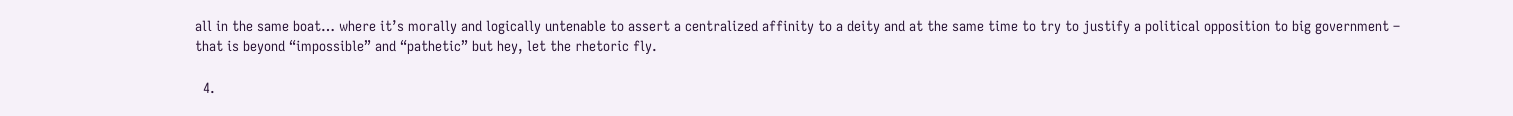all in the same boat… where it’s morally and logically untenable to assert a centralized affinity to a deity and at the same time to try to justify a political opposition to big government – that is beyond “impossible” and “pathetic” but hey, let the rhetoric fly.

  4.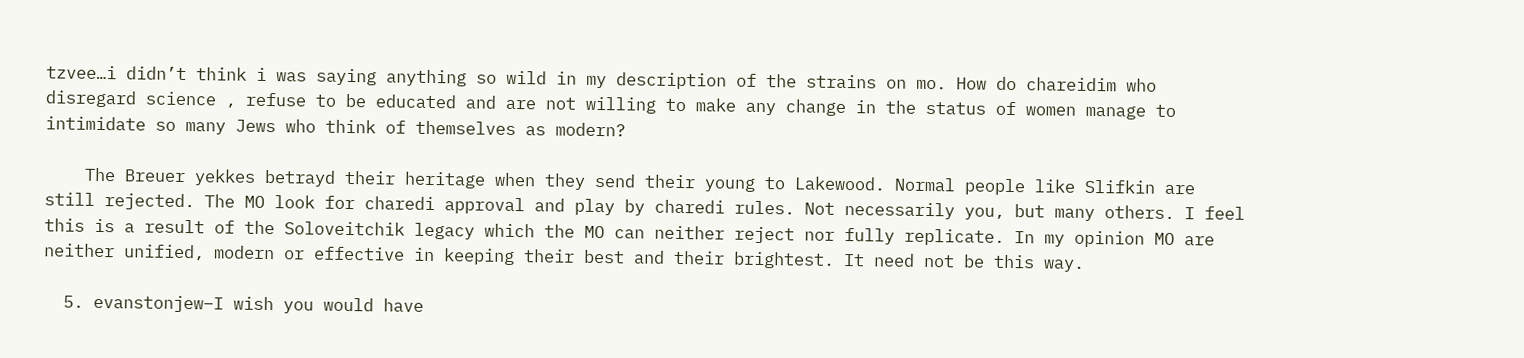tzvee…i didn’t think i was saying anything so wild in my description of the strains on mo. How do chareidim who disregard science , refuse to be educated and are not willing to make any change in the status of women manage to intimidate so many Jews who think of themselves as modern?

    The Breuer yekkes betrayd their heritage when they send their young to Lakewood. Normal people like Slifkin are still rejected. The MO look for charedi approval and play by charedi rules. Not necessarily you, but many others. I feel this is a result of the Soloveitchik legacy which the MO can neither reject nor fully replicate. In my opinion MO are neither unified, modern or effective in keeping their best and their brightest. It need not be this way.

  5. evanstonjew–I wish you would have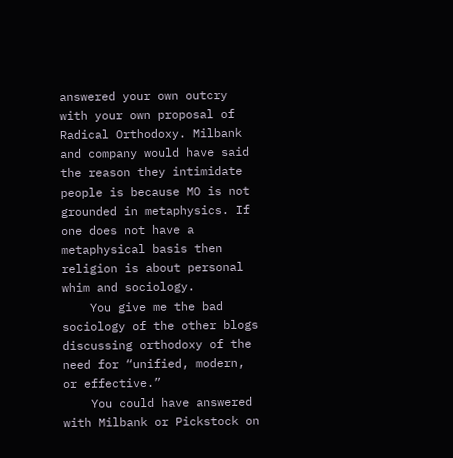answered your own outcry with your own proposal of Radical Orthodoxy. Milbank and company would have said the reason they intimidate people is because MO is not grounded in metaphysics. If one does not have a metaphysical basis then religion is about personal whim and sociology.
    You give me the bad sociology of the other blogs discussing orthodoxy of the need for “unified, modern, or effective.”
    You could have answered with Milbank or Pickstock on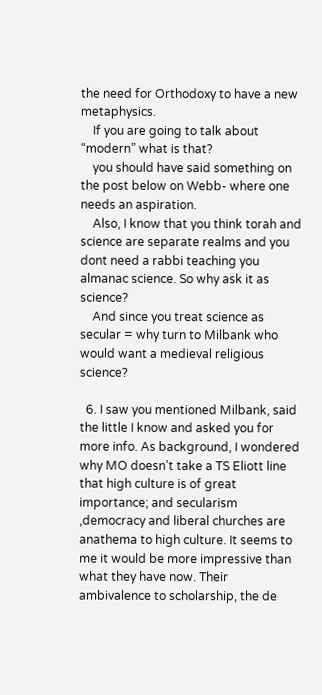the need for Orthodoxy to have a new metaphysics.
    If you are going to talk about “modern” what is that?
    you should have said something on the post below on Webb- where one needs an aspiration.
    Also, I know that you think torah and science are separate realms and you dont need a rabbi teaching you almanac science. So why ask it as science?
    And since you treat science as secular = why turn to Milbank who would want a medieval religious science?

  6. I saw you mentioned Milbank, said the little I know and asked you for more info. As background, I wondered why MO doesn’t take a TS Eliott line that high culture is of great importance; and secularism ,democracy and liberal churches are anathema to high culture. It seems to me it would be more impressive than what they have now. Their ambivalence to scholarship, the de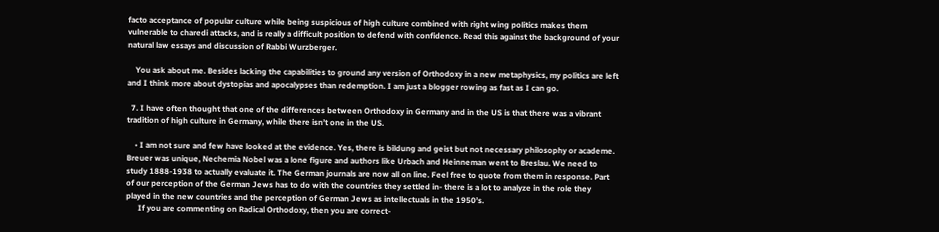facto acceptance of popular culture while being suspicious of high culture combined with right wing politics makes them vulnerable to charedi attacks, and is really a difficult position to defend with confidence. Read this against the background of your natural law essays and discussion of Rabbi Wurzberger.

    You ask about me. Besides lacking the capabilities to ground any version of Orthodoxy in a new metaphysics, my politics are left and I think more about dystopias and apocalypses than redemption. I am just a blogger rowing as fast as I can go.

  7. I have often thought that one of the differences between Orthodoxy in Germany and in the US is that there was a vibrant tradition of high culture in Germany, while there isn’t one in the US.

    • I am not sure and few have looked at the evidence. Yes, there is bildung and geist but not necessary philosophy or academe. Breuer was unique, Nechemia Nobel was a lone figure and authors like Urbach and Heinneman went to Breslau. We need to study 1888-1938 to actually evaluate it. The German journals are now all on line. Feel free to quote from them in response. Part of our perception of the German Jews has to do with the countries they settled in- there is a lot to analyze in the role they played in the new countries and the perception of German Jews as intellectuals in the 1950’s.
      If you are commenting on Radical Orthodoxy, then you are correct-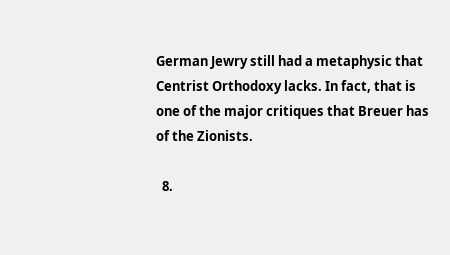German Jewry still had a metaphysic that Centrist Orthodoxy lacks. In fact, that is one of the major critiques that Breuer has of the Zionists.

  8.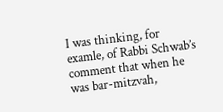I was thinking, for examle, of Rabbi Schwab’s comment that when he was bar-mitzvah,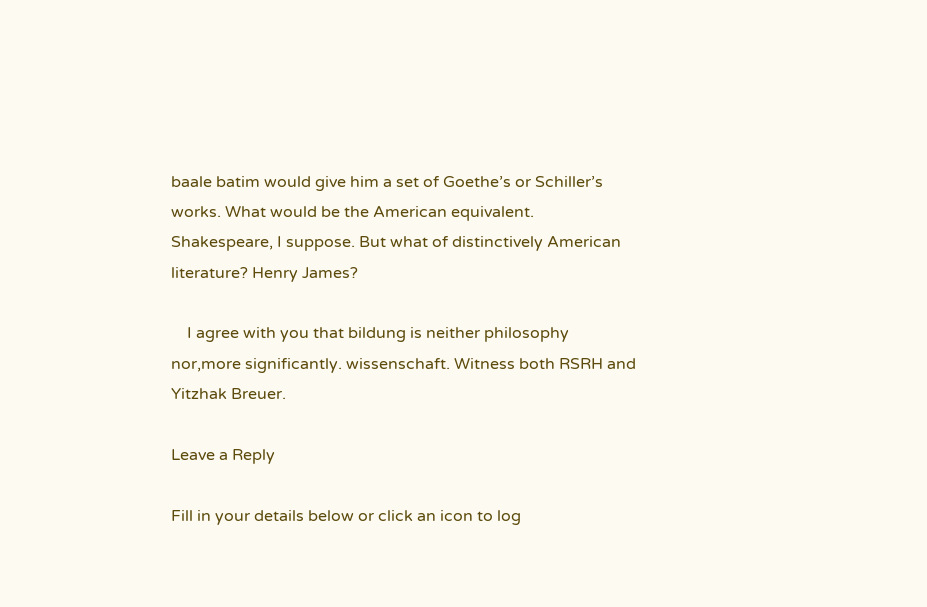baale batim would give him a set of Goethe’s or Schiller’s works. What would be the American equivalent. Shakespeare, I suppose. But what of distinctively American literature? Henry James?

    I agree with you that bildung is neither philosophy nor,more significantly. wissenschaft. Witness both RSRH and Yitzhak Breuer.

Leave a Reply

Fill in your details below or click an icon to log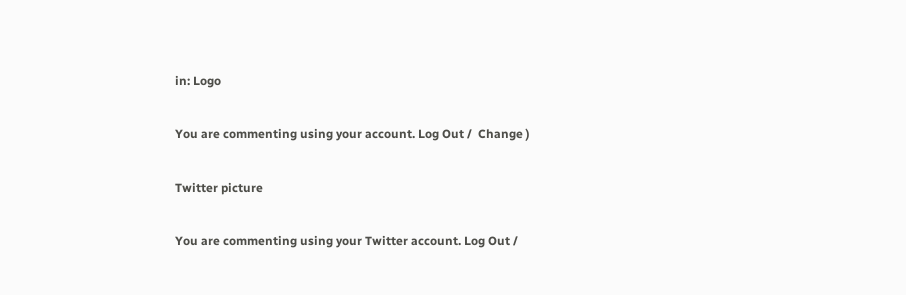in: Logo

You are commenting using your account. Log Out /  Change )

Twitter picture

You are commenting using your Twitter account. Log Out /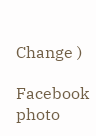Change )

Facebook photo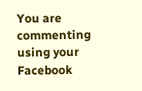You are commenting using your Facebook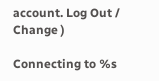account. Log Out /  Change )

Connecting to %s